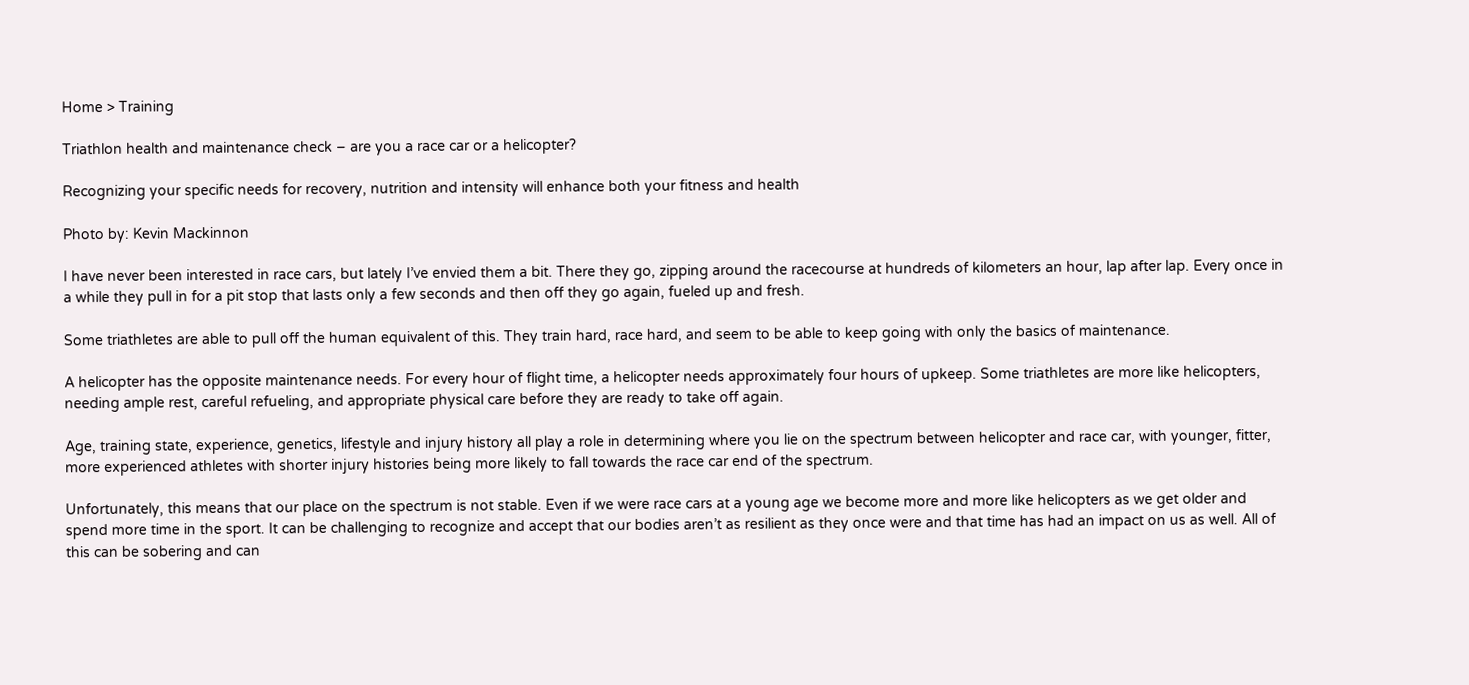Home > Training

Triathlon health and maintenance check – are you a race car or a helicopter?

Recognizing your specific needs for recovery, nutrition and intensity will enhance both your fitness and health

Photo by: Kevin Mackinnon

I have never been interested in race cars, but lately I’ve envied them a bit. There they go, zipping around the racecourse at hundreds of kilometers an hour, lap after lap. Every once in a while they pull in for a pit stop that lasts only a few seconds and then off they go again, fueled up and fresh.

Some triathletes are able to pull off the human equivalent of this. They train hard, race hard, and seem to be able to keep going with only the basics of maintenance.

A helicopter has the opposite maintenance needs. For every hour of flight time, a helicopter needs approximately four hours of upkeep. Some triathletes are more like helicopters, needing ample rest, careful refueling, and appropriate physical care before they are ready to take off again.

Age, training state, experience, genetics, lifestyle and injury history all play a role in determining where you lie on the spectrum between helicopter and race car, with younger, fitter, more experienced athletes with shorter injury histories being more likely to fall towards the race car end of the spectrum.

Unfortunately, this means that our place on the spectrum is not stable. Even if we were race cars at a young age we become more and more like helicopters as we get older and spend more time in the sport. It can be challenging to recognize and accept that our bodies aren’t as resilient as they once were and that time has had an impact on us as well. All of this can be sobering and can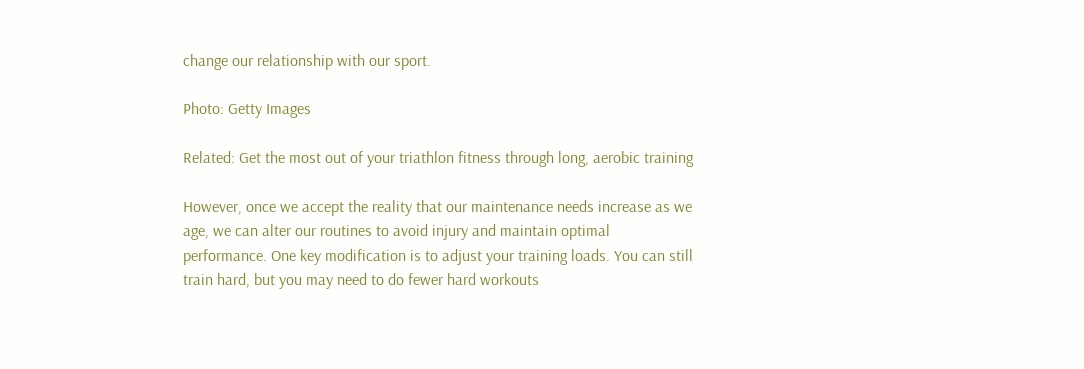change our relationship with our sport.

Photo: Getty Images

Related: Get the most out of your triathlon fitness through long, aerobic training

However, once we accept the reality that our maintenance needs increase as we age, we can alter our routines to avoid injury and maintain optimal performance. One key modification is to adjust your training loads. You can still train hard, but you may need to do fewer hard workouts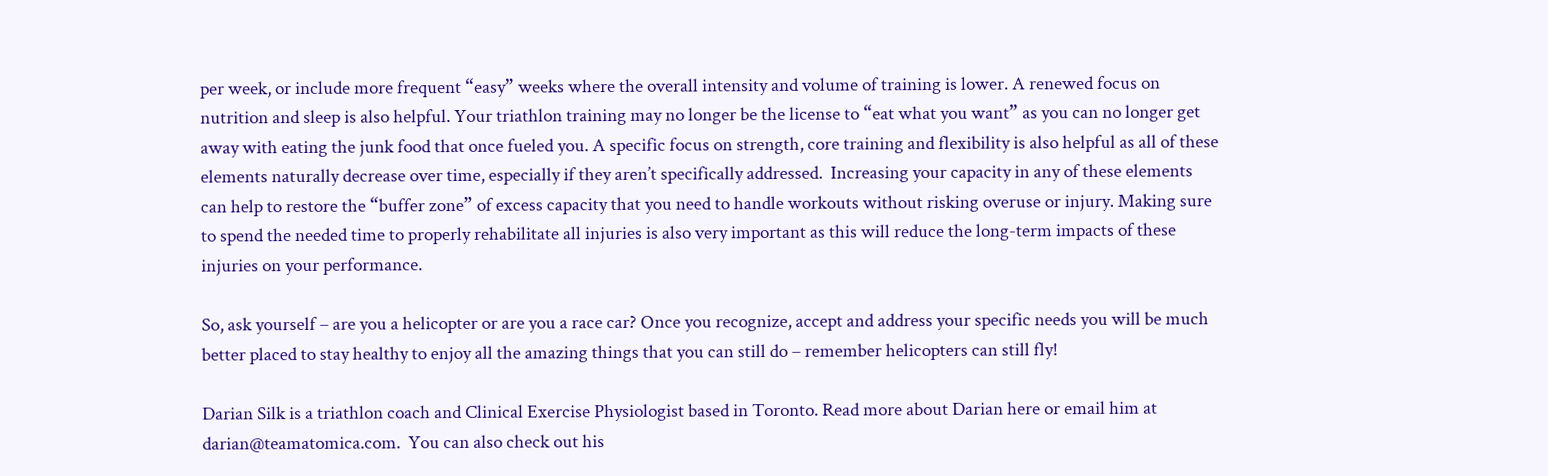per week, or include more frequent “easy” weeks where the overall intensity and volume of training is lower. A renewed focus on nutrition and sleep is also helpful. Your triathlon training may no longer be the license to “eat what you want” as you can no longer get away with eating the junk food that once fueled you. A specific focus on strength, core training and flexibility is also helpful as all of these elements naturally decrease over time, especially if they aren’t specifically addressed.  Increasing your capacity in any of these elements can help to restore the “buffer zone” of excess capacity that you need to handle workouts without risking overuse or injury. Making sure to spend the needed time to properly rehabilitate all injuries is also very important as this will reduce the long-term impacts of these injuries on your performance.

So, ask yourself – are you a helicopter or are you a race car? Once you recognize, accept and address your specific needs you will be much better placed to stay healthy to enjoy all the amazing things that you can still do – remember helicopters can still fly!

Darian Silk is a triathlon coach and Clinical Exercise Physiologist based in Toronto. Read more about Darian here or email him at darian@teamatomica.com.  You can also check out his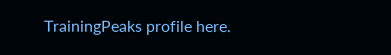TrainingPeaks profile here.